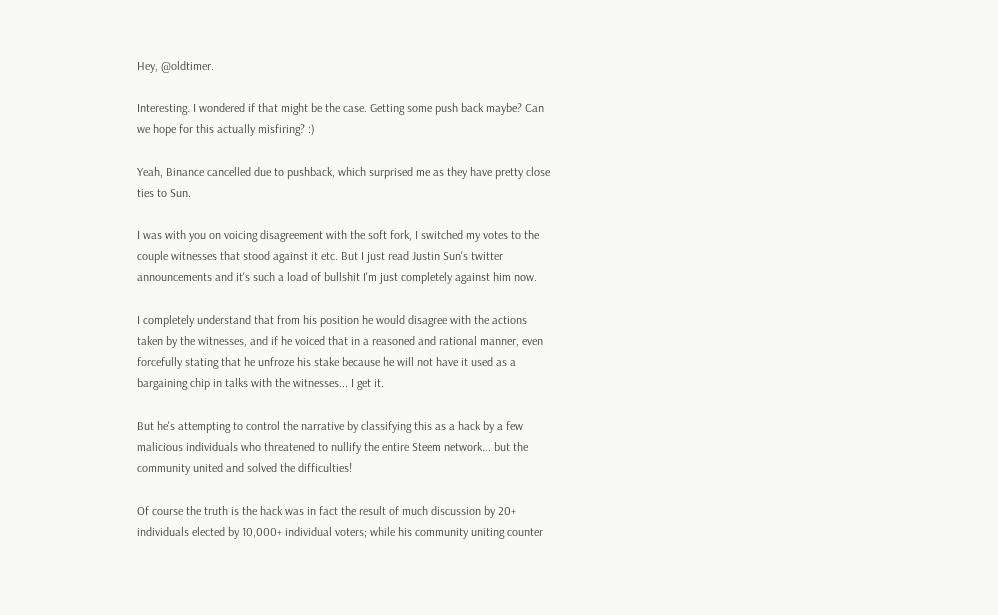Hey, @oldtimer.

Interesting. I wondered if that might be the case. Getting some push back maybe? Can we hope for this actually misfiring? :)

Yeah, Binance cancelled due to pushback, which surprised me as they have pretty close ties to Sun.

I was with you on voicing disagreement with the soft fork, I switched my votes to the couple witnesses that stood against it etc. But I just read Justin Sun's twitter announcements and it's such a load of bullshit I'm just completely against him now.

I completely understand that from his position he would disagree with the actions taken by the witnesses, and if he voiced that in a reasoned and rational manner, even forcefully stating that he unfroze his stake because he will not have it used as a bargaining chip in talks with the witnesses... I get it.

But he's attempting to control the narrative by classifying this as a hack by a few malicious individuals who threatened to nullify the entire Steem network... but the community united and solved the difficulties!

Of course the truth is the hack was in fact the result of much discussion by 20+ individuals elected by 10,000+ individual voters; while his community uniting counter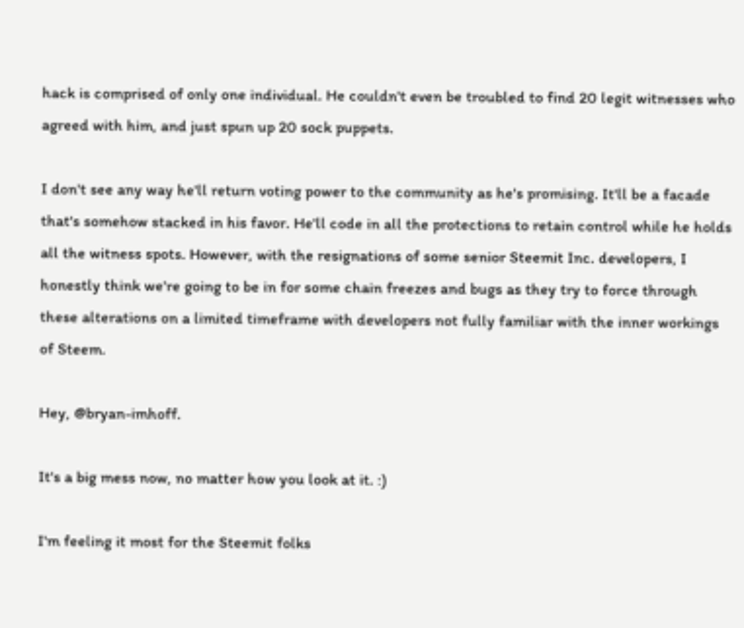hack is comprised of only one individual. He couldn't even be troubled to find 20 legit witnesses who agreed with him, and just spun up 20 sock puppets.

I don't see any way he'll return voting power to the community as he's promising. It'll be a facade that's somehow stacked in his favor. He'll code in all the protections to retain control while he holds all the witness spots. However, with the resignations of some senior Steemit Inc. developers, I honestly think we're going to be in for some chain freezes and bugs as they try to force through these alterations on a limited timeframe with developers not fully familiar with the inner workings of Steem.

Hey, @bryan-imhoff.

It's a big mess now, no matter how you look at it. :)

I'm feeling it most for the Steemit folks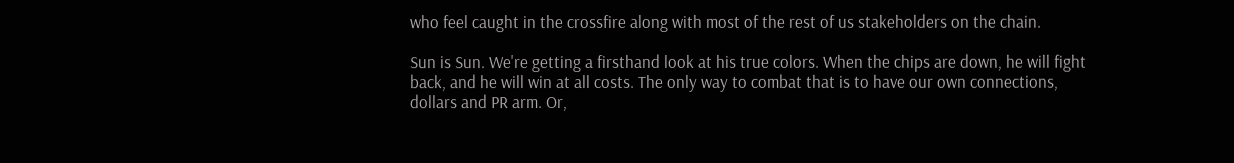who feel caught in the crossfire along with most of the rest of us stakeholders on the chain.

Sun is Sun. We're getting a firsthand look at his true colors. When the chips are down, he will fight back, and he will win at all costs. The only way to combat that is to have our own connections, dollars and PR arm. Or,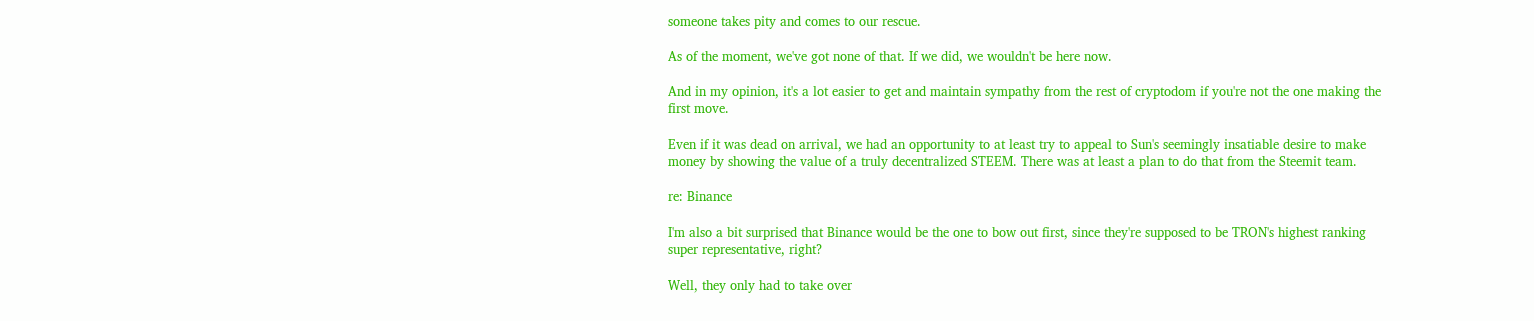someone takes pity and comes to our rescue.

As of the moment, we've got none of that. If we did, we wouldn't be here now.

And in my opinion, it's a lot easier to get and maintain sympathy from the rest of cryptodom if you're not the one making the first move.

Even if it was dead on arrival, we had an opportunity to at least try to appeal to Sun's seemingly insatiable desire to make money by showing the value of a truly decentralized STEEM. There was at least a plan to do that from the Steemit team.

re: Binance

I'm also a bit surprised that Binance would be the one to bow out first, since they're supposed to be TRON's highest ranking super representative, right?

Well, they only had to take over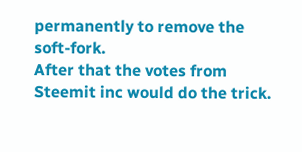permanently to remove the soft-fork.
After that the votes from Steemit inc would do the trick.